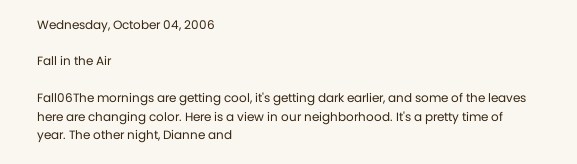Wednesday, October 04, 2006

Fall in the Air

Fall06The mornings are getting cool, it's getting dark earlier, and some of the leaves here are changing color. Here is a view in our neighborhood. It's a pretty time of year. The other night, Dianne and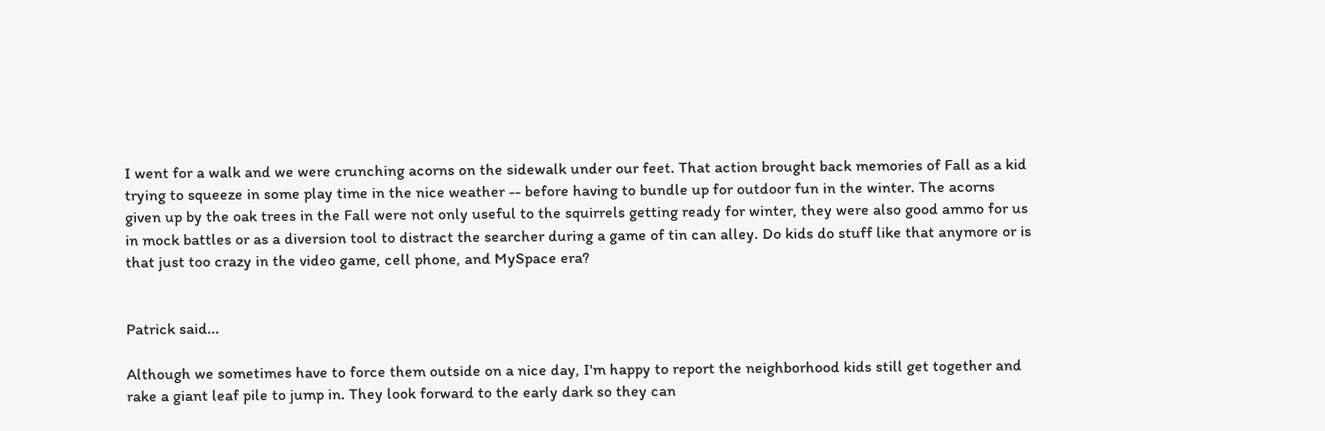I went for a walk and we were crunching acorns on the sidewalk under our feet. That action brought back memories of Fall as a kid trying to squeeze in some play time in the nice weather -- before having to bundle up for outdoor fun in the winter. The acorns given up by the oak trees in the Fall were not only useful to the squirrels getting ready for winter, they were also good ammo for us in mock battles or as a diversion tool to distract the searcher during a game of tin can alley. Do kids do stuff like that anymore or is that just too crazy in the video game, cell phone, and MySpace era?


Patrick said...

Although we sometimes have to force them outside on a nice day, I'm happy to report the neighborhood kids still get together and rake a giant leaf pile to jump in. They look forward to the early dark so they can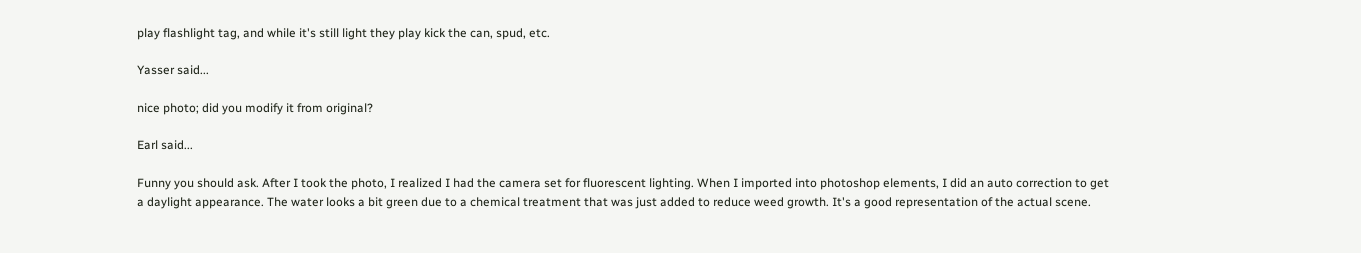play flashlight tag, and while it's still light they play kick the can, spud, etc.

Yasser said...

nice photo; did you modify it from original?

Earl said...

Funny you should ask. After I took the photo, I realized I had the camera set for fluorescent lighting. When I imported into photoshop elements, I did an auto correction to get a daylight appearance. The water looks a bit green due to a chemical treatment that was just added to reduce weed growth. It's a good representation of the actual scene.